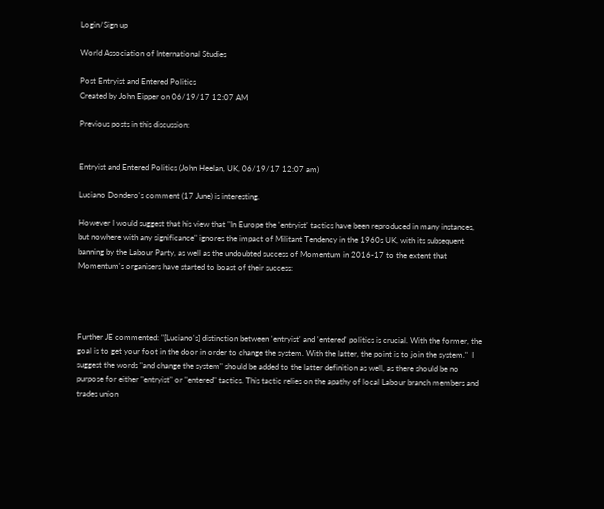Login/Sign up

World Association of International Studies

Post Entryist and Entered Politics
Created by John Eipper on 06/19/17 12:07 AM

Previous posts in this discussion:


Entryist and Entered Politics (John Heelan, UK, 06/19/17 12:07 am)

Luciano Dondero's comment (17 June) is interesting.

However I would suggest that his view that "In Europe the 'entryist' tactics have been reproduced in many instances, but nowhere with any significance" ignores the impact of Militant Tendency in the 1960s UK, with its subsequent banning by the Labour Party, as well as the undoubted success of Momentum in 2016-17 to the extent that Momentum's organisers have started to boast of their success:




Further JE commented: "[Luciano's] distinction between 'entryist' and 'entered' politics is crucial. With the former, the goal is to get your foot in the door in order to change the system. With the latter, the point is to join the system."  I suggest the words "and change the system" should be added to the latter definition as well, as there should be no purpose for either "entryist" or "entered" tactics. This tactic relies on the apathy of local Labour branch members and trades union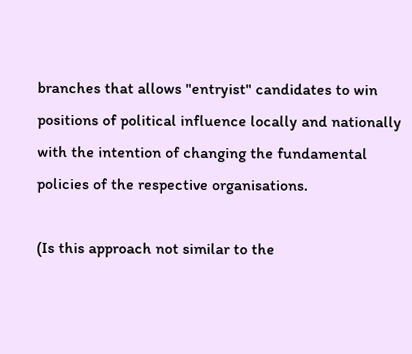branches that allows "entryist" candidates to win positions of political influence locally and nationally with the intention of changing the fundamental policies of the respective organisations.

(Is this approach not similar to the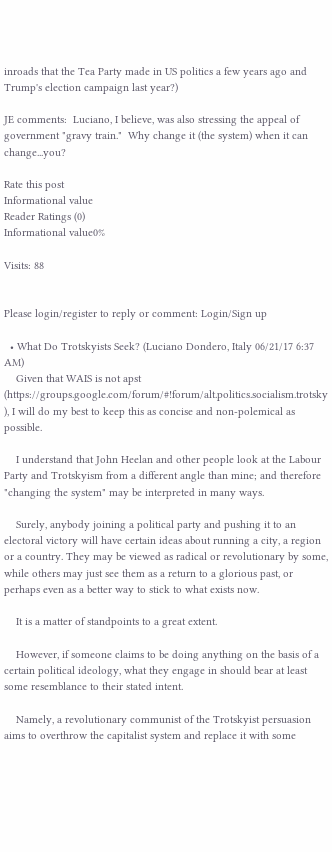inroads that the Tea Party made in US politics a few years ago and Trump's election campaign last year?)

JE comments:  Luciano, I believe, was also stressing the appeal of government "gravy train."  Why change it (the system) when it can change...you?

Rate this post
Informational value
Reader Ratings (0)
Informational value0%

Visits: 88


Please login/register to reply or comment: Login/Sign up

  • What Do Trotskyists Seek? (Luciano Dondero, Italy 06/21/17 6:37 AM)
    Given that WAIS is not apst (https://groups.google.com/forum/#!forum/alt.politics.socialism.trotsky ), I will do my best to keep this as concise and non-polemical as possible.

    I understand that John Heelan and other people look at the Labour Party and Trotskyism from a different angle than mine; and therefore "changing the system" may be interpreted in many ways.

    Surely, anybody joining a political party and pushing it to an electoral victory will have certain ideas about running a city, a region or a country. They may be viewed as radical or revolutionary by some, while others may just see them as a return to a glorious past, or perhaps even as a better way to stick to what exists now.

    It is a matter of standpoints to a great extent.

    However, if someone claims to be doing anything on the basis of a certain political ideology, what they engage in should bear at least some resemblance to their stated intent.

    Namely, a revolutionary communist of the Trotskyist persuasion aims to overthrow the capitalist system and replace it with some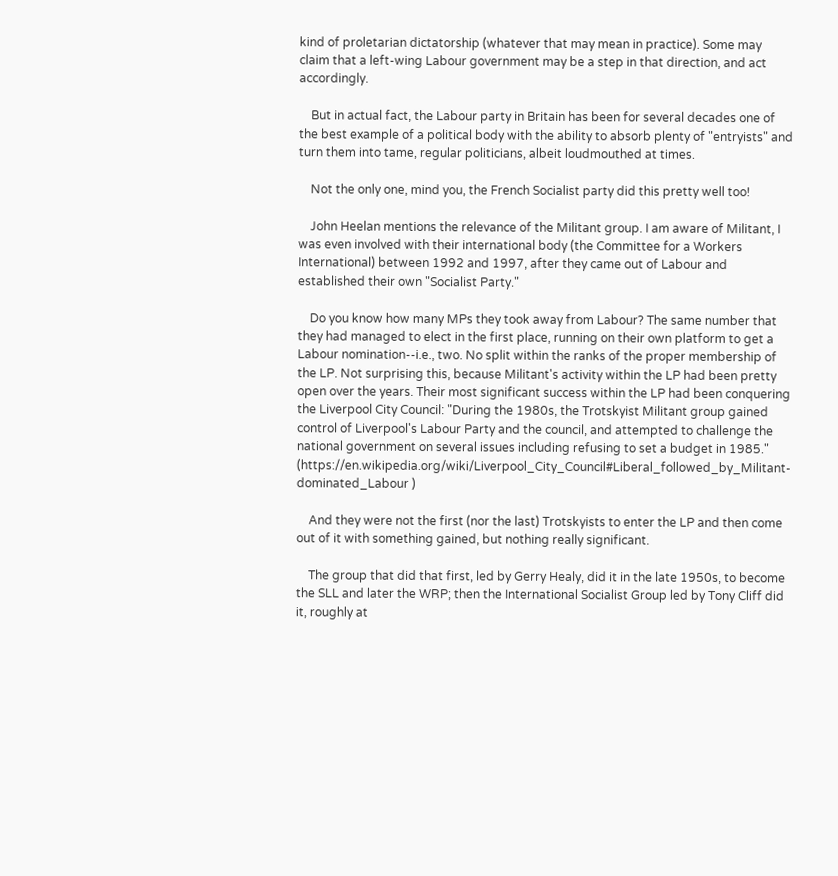kind of proletarian dictatorship (whatever that may mean in practice). Some may claim that a left-wing Labour government may be a step in that direction, and act accordingly.

    But in actual fact, the Labour party in Britain has been for several decades one of the best example of a political body with the ability to absorb plenty of "entryists" and turn them into tame, regular politicians, albeit loudmouthed at times.

    Not the only one, mind you, the French Socialist party did this pretty well too!

    John Heelan mentions the relevance of the Militant group. I am aware of Militant, I was even involved with their international body (the Committee for a Workers International) between 1992 and 1997, after they came out of Labour and established their own "Socialist Party."

    Do you know how many MPs they took away from Labour? The same number that they had managed to elect in the first place, running on their own platform to get a Labour nomination--i.e., two. No split within the ranks of the proper membership of the LP. Not surprising this, because Militant's activity within the LP had been pretty open over the years. Their most significant success within the LP had been conquering the Liverpool City Council: "During the 1980s, the Trotskyist Militant group gained control of Liverpool's Labour Party and the council, and attempted to challenge the national government on several issues including refusing to set a budget in 1985." (https://en.wikipedia.org/wiki/Liverpool_City_Council#Liberal_followed_by_Militant-dominated_Labour )

    And they were not the first (nor the last) Trotskyists to enter the LP and then come out of it with something gained, but nothing really significant.

    The group that did that first, led by Gerry Healy, did it in the late 1950s, to become the SLL and later the WRP; then the International Socialist Group led by Tony Cliff did it, roughly at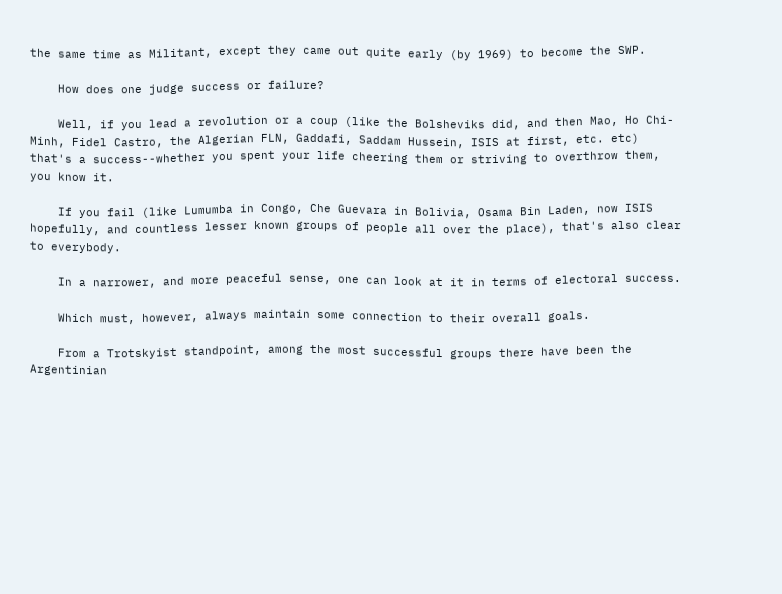the same time as Militant, except they came out quite early (by 1969) to become the SWP.

    How does one judge success or failure?

    Well, if you lead a revolution or a coup (like the Bolsheviks did, and then Mao, Ho Chi-Minh, Fidel Castro, the Algerian FLN, Gaddafi, Saddam Hussein, ISIS at first, etc. etc) that's a success--whether you spent your life cheering them or striving to overthrow them, you know it.

    If you fail (like Lumumba in Congo, Che Guevara in Bolivia, Osama Bin Laden, now ISIS hopefully, and countless lesser known groups of people all over the place), that's also clear to everybody.

    In a narrower, and more peaceful sense, one can look at it in terms of electoral success.

    Which must, however, always maintain some connection to their overall goals.

    From a Trotskyist standpoint, among the most successful groups there have been the Argentinian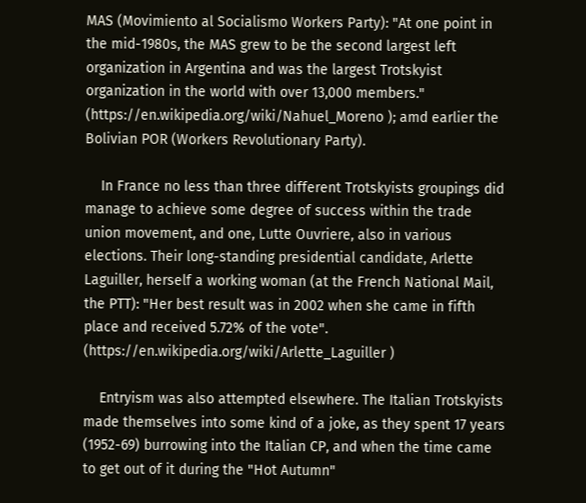MAS (Movimiento al Socialismo Workers Party): "At one point in the mid-1980s, the MAS grew to be the second largest left organization in Argentina and was the largest Trotskyist organization in the world with over 13,000 members." (https://en.wikipedia.org/wiki/Nahuel_Moreno ); amd earlier the Bolivian POR (Workers Revolutionary Party).

    In France no less than three different Trotskyists groupings did manage to achieve some degree of success within the trade union movement, and one, Lutte Ouvriere, also in various elections. Their long-standing presidential candidate, Arlette Laguiller, herself a working woman (at the French National Mail, the PTT): "Her best result was in 2002 when she came in fifth place and received 5.72% of the vote". (https://en.wikipedia.org/wiki/Arlette_Laguiller )

    Entryism was also attempted elsewhere. The Italian Trotskyists made themselves into some kind of a joke, as they spent 17 years (1952-69) burrowing into the Italian CP, and when the time came to get out of it during the "Hot Autumn"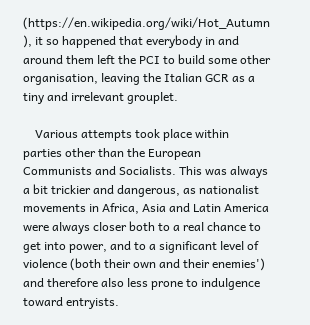(https://en.wikipedia.org/wiki/Hot_Autumn ), it so happened that everybody in and around them left the PCI to build some other organisation, leaving the Italian GCR as a tiny and irrelevant grouplet.

    Various attempts took place within parties other than the European Communists and Socialists. This was always a bit trickier and dangerous, as nationalist movements in Africa, Asia and Latin America were always closer both to a real chance to get into power, and to a significant level of violence (both their own and their enemies') and therefore also less prone to indulgence toward entryists.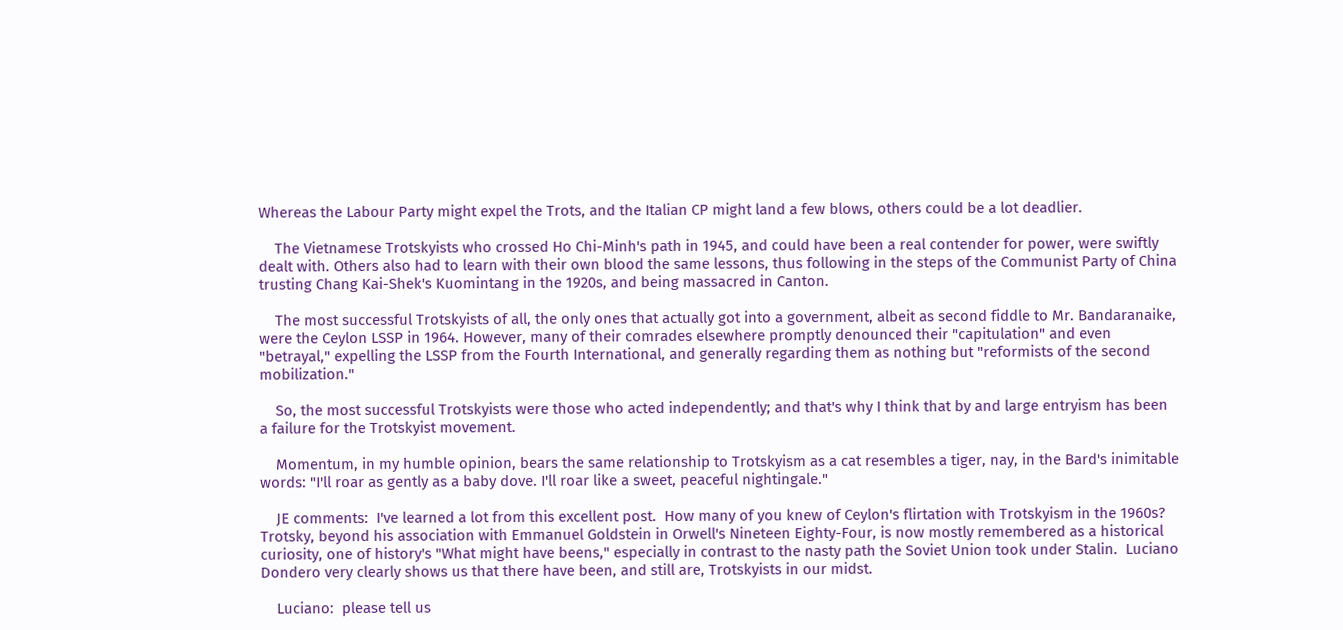Whereas the Labour Party might expel the Trots, and the Italian CP might land a few blows, others could be a lot deadlier.

    The Vietnamese Trotskyists who crossed Ho Chi-Minh's path in 1945, and could have been a real contender for power, were swiftly dealt with. Others also had to learn with their own blood the same lessons, thus following in the steps of the Communist Party of China trusting Chang Kai-Shek's Kuomintang in the 1920s, and being massacred in Canton.

    The most successful Trotskyists of all, the only ones that actually got into a government, albeit as second fiddle to Mr. Bandaranaike, were the Ceylon LSSP in 1964. However, many of their comrades elsewhere promptly denounced their "capitulation" and even "betrayal," expelling the LSSP from the Fourth International, and generally regarding them as nothing but "reformists of the second mobilization."

    So, the most successful Trotskyists were those who acted independently; and that's why I think that by and large entryism has been a failure for the Trotskyist movement.

    Momentum, in my humble opinion, bears the same relationship to Trotskyism as a cat resembles a tiger, nay, in the Bard's inimitable words: "I'll roar as gently as a baby dove. I'll roar like a sweet, peaceful nightingale."

    JE comments:  I've learned a lot from this excellent post.  How many of you knew of Ceylon's flirtation with Trotskyism in the 1960s?  Trotsky, beyond his association with Emmanuel Goldstein in Orwell's Nineteen Eighty-Four, is now mostly remembered as a historical curiosity, one of history's "What might have beens," especially in contrast to the nasty path the Soviet Union took under Stalin.  Luciano Dondero very clearly shows us that there have been, and still are, Trotskyists in our midst.

    Luciano:  please tell us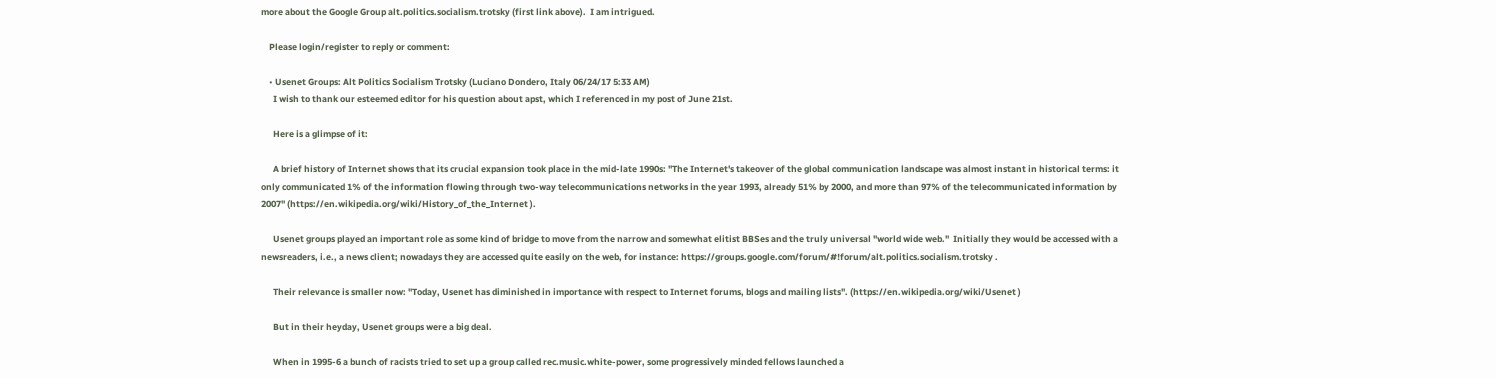more about the Google Group alt.politics.socialism.trotsky (first link above).  I am intrigued.

    Please login/register to reply or comment:

    • Usenet Groups: Alt Politics Socialism Trotsky (Luciano Dondero, Italy 06/24/17 5:33 AM)
      I wish to thank our esteemed editor for his question about apst, which I referenced in my post of June 21st.

      Here is a glimpse of it:

      A brief history of Internet shows that its crucial expansion took place in the mid-late 1990s: "The Internet's takeover of the global communication landscape was almost instant in historical terms: it only communicated 1% of the information flowing through two-way telecommunications networks in the year 1993, already 51% by 2000, and more than 97% of the telecommunicated information by 2007" (https://en.wikipedia.org/wiki/History_of_the_Internet ).

      Usenet groups played an important role as some kind of bridge to move from the narrow and somewhat elitist BBSes and the truly universal "world wide web."  Initially they would be accessed with a newsreaders, i.e., a news client; nowadays they are accessed quite easily on the web, for instance: https://groups.google.com/forum/#!forum/alt.politics.socialism.trotsky .

      Their relevance is smaller now: "Today, Usenet has diminished in importance with respect to Internet forums, blogs and mailing lists". (https://en.wikipedia.org/wiki/Usenet )

      But in their heyday, Usenet groups were a big deal.

      When in 1995-6 a bunch of racists tried to set up a group called rec.music.white-power, some progressively minded fellows launched a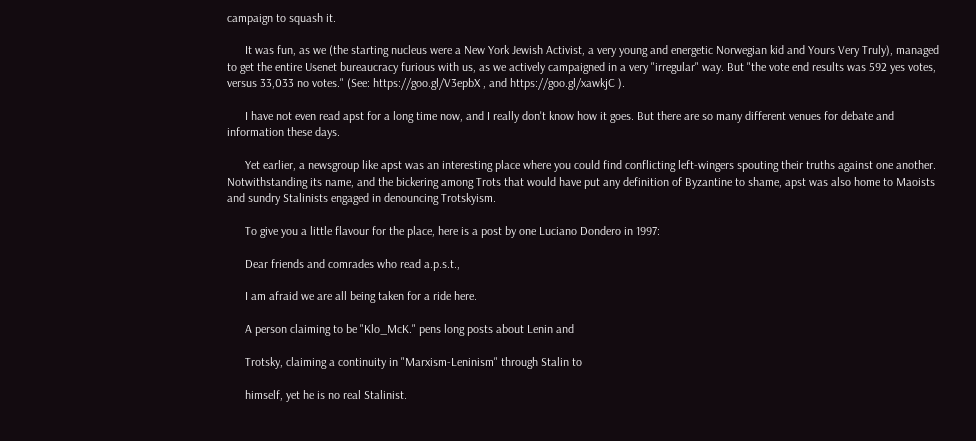campaign to squash it.

      It was fun, as we (the starting nucleus were a New York Jewish Activist, a very young and energetic Norwegian kid and Yours Very Truly), managed to get the entire Usenet bureaucracy furious with us, as we actively campaigned in a very "irregular" way. But "the vote end results was 592 yes votes, versus 33,033 no votes." (See: https://goo.gl/V3epbX , and https://goo.gl/xawkjC ).

      I have not even read apst for a long time now, and I really don't know how it goes. But there are so many different venues for debate and information these days.

      Yet earlier, a newsgroup like apst was an interesting place where you could find conflicting left-wingers spouting their truths against one another. Notwithstanding its name, and the bickering among Trots that would have put any definition of Byzantine to shame, apst was also home to Maoists and sundry Stalinists engaged in denouncing Trotskyism.

      To give you a little flavour for the place, here is a post by one Luciano Dondero in 1997:

      Dear friends and comrades who read a.p.s.t.,

      I am afraid we are all being taken for a ride here.

      A person claiming to be "Klo_McK." pens long posts about Lenin and

      Trotsky, claiming a continuity in "Marxism-Leninism" through Stalin to

      himself, yet he is no real Stalinist.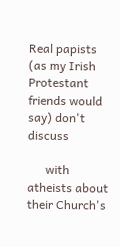Real papists (as my Irish Protestant friends would say) don't discuss

      with atheists about their Church's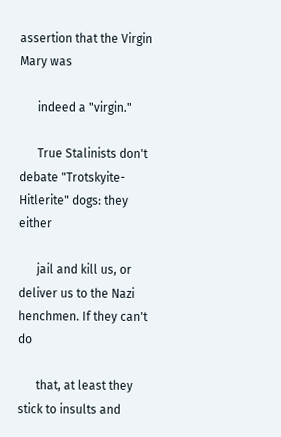assertion that the Virgin Mary was

      indeed a "virgin."

      True Stalinists don't debate "Trotskyite-Hitlerite" dogs: they either

      jail and kill us, or deliver us to the Nazi henchmen. If they can't do

      that, at least they stick to insults and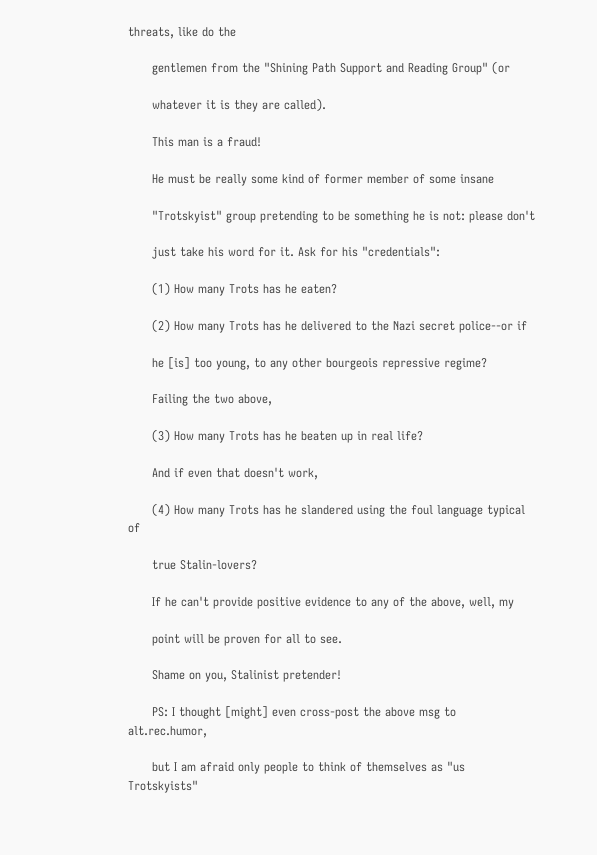threats, like do the

      gentlemen from the "Shining Path Support and Reading Group" (or

      whatever it is they are called).

      This man is a fraud!

      He must be really some kind of former member of some insane

      "Trotskyist" group pretending to be something he is not: please don't

      just take his word for it. Ask for his "credentials":

      (1) How many Trots has he eaten?

      (2) How many Trots has he delivered to the Nazi secret police--or if

      he [is] too young, to any other bourgeois repressive regime?

      Failing the two above,

      (3) How many Trots has he beaten up in real life?

      And if even that doesn't work,

      (4) How many Trots has he slandered using the foul language typical of

      true Stalin-lovers?

      If he can't provide positive evidence to any of the above, well, my

      point will be proven for all to see.

      Shame on you, Stalinist pretender!

      PS: I thought [might] even cross-post the above msg to alt.rec.humor,

      but I am afraid only people to think of themselves as "us Trotskyists"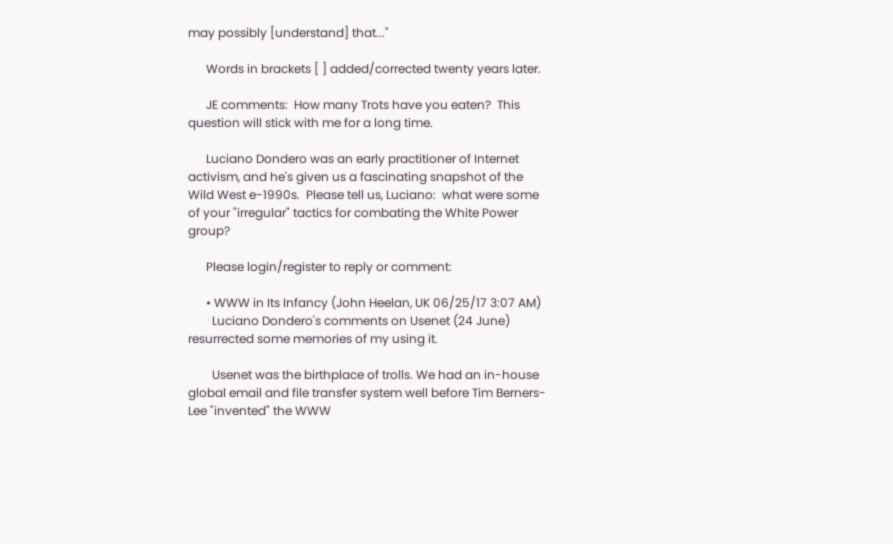may possibly [understand] that..."

      Words in brackets [ ] added/corrected twenty years later.

      JE comments:  How many Trots have you eaten?  This question will stick with me for a long time.

      Luciano Dondero was an early practitioner of Internet activism, and he's given us a fascinating snapshot of the Wild West e-1990s.  Please tell us, Luciano:  what were some of your "irregular" tactics for combating the White Power group?

      Please login/register to reply or comment:

      • WWW in Its Infancy (John Heelan, UK 06/25/17 3:07 AM)
        Luciano Dondero's comments on Usenet (24 June) resurrected some memories of my using it.

        Usenet was the birthplace of trolls. We had an in-house global email and file transfer system well before Tim Berners-Lee "invented" the WWW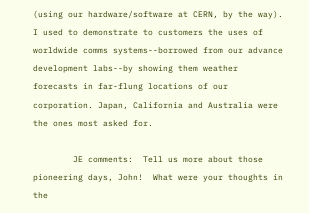(using our hardware/software at CERN, by the way). I used to demonstrate to customers the uses of worldwide comms systems--borrowed from our advance development labs--by showing them weather forecasts in far-flung locations of our corporation. Japan, California and Australia were the ones most asked for.

        JE comments:  Tell us more about those pioneering days, John!  What were your thoughts in the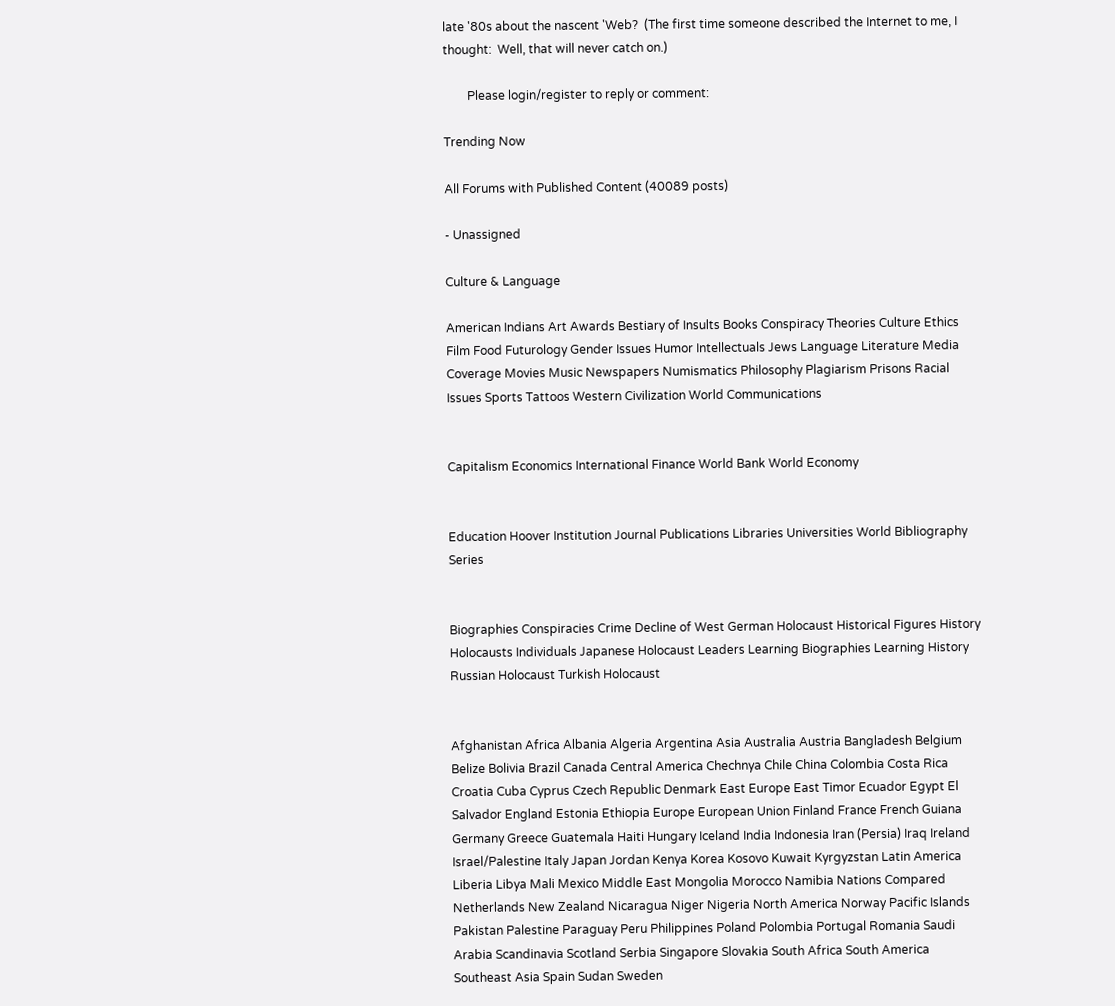late '80s about the nascent 'Web?  (The first time someone described the Internet to me, I thought:  Well, that will never catch on.)

        Please login/register to reply or comment:

Trending Now

All Forums with Published Content (40089 posts)

- Unassigned

Culture & Language

American Indians Art Awards Bestiary of Insults Books Conspiracy Theories Culture Ethics Film Food Futurology Gender Issues Humor Intellectuals Jews Language Literature Media Coverage Movies Music Newspapers Numismatics Philosophy Plagiarism Prisons Racial Issues Sports Tattoos Western Civilization World Communications


Capitalism Economics International Finance World Bank World Economy


Education Hoover Institution Journal Publications Libraries Universities World Bibliography Series


Biographies Conspiracies Crime Decline of West German Holocaust Historical Figures History Holocausts Individuals Japanese Holocaust Leaders Learning Biographies Learning History Russian Holocaust Turkish Holocaust


Afghanistan Africa Albania Algeria Argentina Asia Australia Austria Bangladesh Belgium Belize Bolivia Brazil Canada Central America Chechnya Chile China Colombia Costa Rica Croatia Cuba Cyprus Czech Republic Denmark East Europe East Timor Ecuador Egypt El Salvador England Estonia Ethiopia Europe European Union Finland France French Guiana Germany Greece Guatemala Haiti Hungary Iceland India Indonesia Iran (Persia) Iraq Ireland Israel/Palestine Italy Japan Jordan Kenya Korea Kosovo Kuwait Kyrgyzstan Latin America Liberia Libya Mali Mexico Middle East Mongolia Morocco Namibia Nations Compared Netherlands New Zealand Nicaragua Niger Nigeria North America Norway Pacific Islands Pakistan Palestine Paraguay Peru Philippines Poland Polombia Portugal Romania Saudi Arabia Scandinavia Scotland Serbia Singapore Slovakia South Africa South America Southeast Asia Spain Sudan Sweden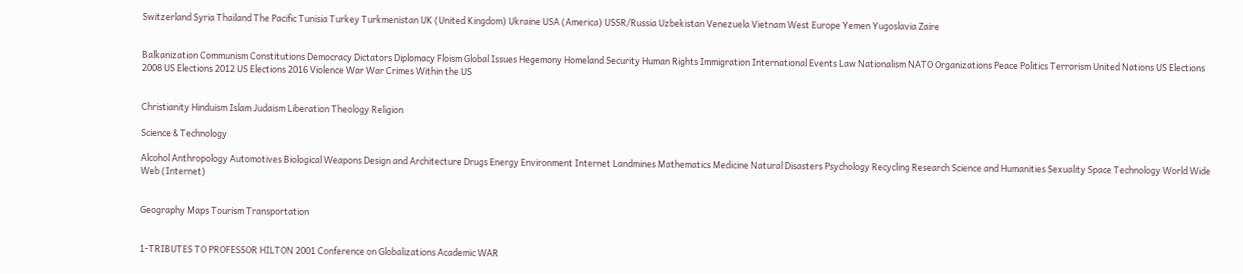Switzerland Syria Thailand The Pacific Tunisia Turkey Turkmenistan UK (United Kingdom) Ukraine USA (America) USSR/Russia Uzbekistan Venezuela Vietnam West Europe Yemen Yugoslavia Zaire


Balkanization Communism Constitutions Democracy Dictators Diplomacy Floism Global Issues Hegemony Homeland Security Human Rights Immigration International Events Law Nationalism NATO Organizations Peace Politics Terrorism United Nations US Elections 2008 US Elections 2012 US Elections 2016 Violence War War Crimes Within the US


Christianity Hinduism Islam Judaism Liberation Theology Religion

Science & Technology

Alcohol Anthropology Automotives Biological Weapons Design and Architecture Drugs Energy Environment Internet Landmines Mathematics Medicine Natural Disasters Psychology Recycling Research Science and Humanities Sexuality Space Technology World Wide Web (Internet)


Geography Maps Tourism Transportation


1-TRIBUTES TO PROFESSOR HILTON 2001 Conference on Globalizations Academic WAR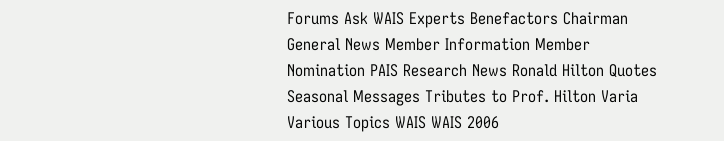Forums Ask WAIS Experts Benefactors Chairman General News Member Information Member Nomination PAIS Research News Ronald Hilton Quotes Seasonal Messages Tributes to Prof. Hilton Varia Various Topics WAIS WAIS 2006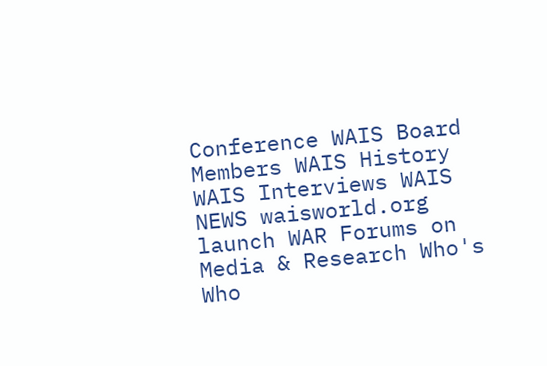Conference WAIS Board Members WAIS History WAIS Interviews WAIS NEWS waisworld.org launch WAR Forums on Media & Research Who's Who